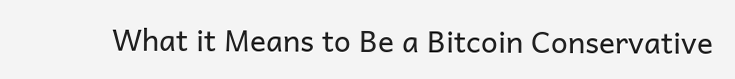What it Means to Be a Bitcoin Conservative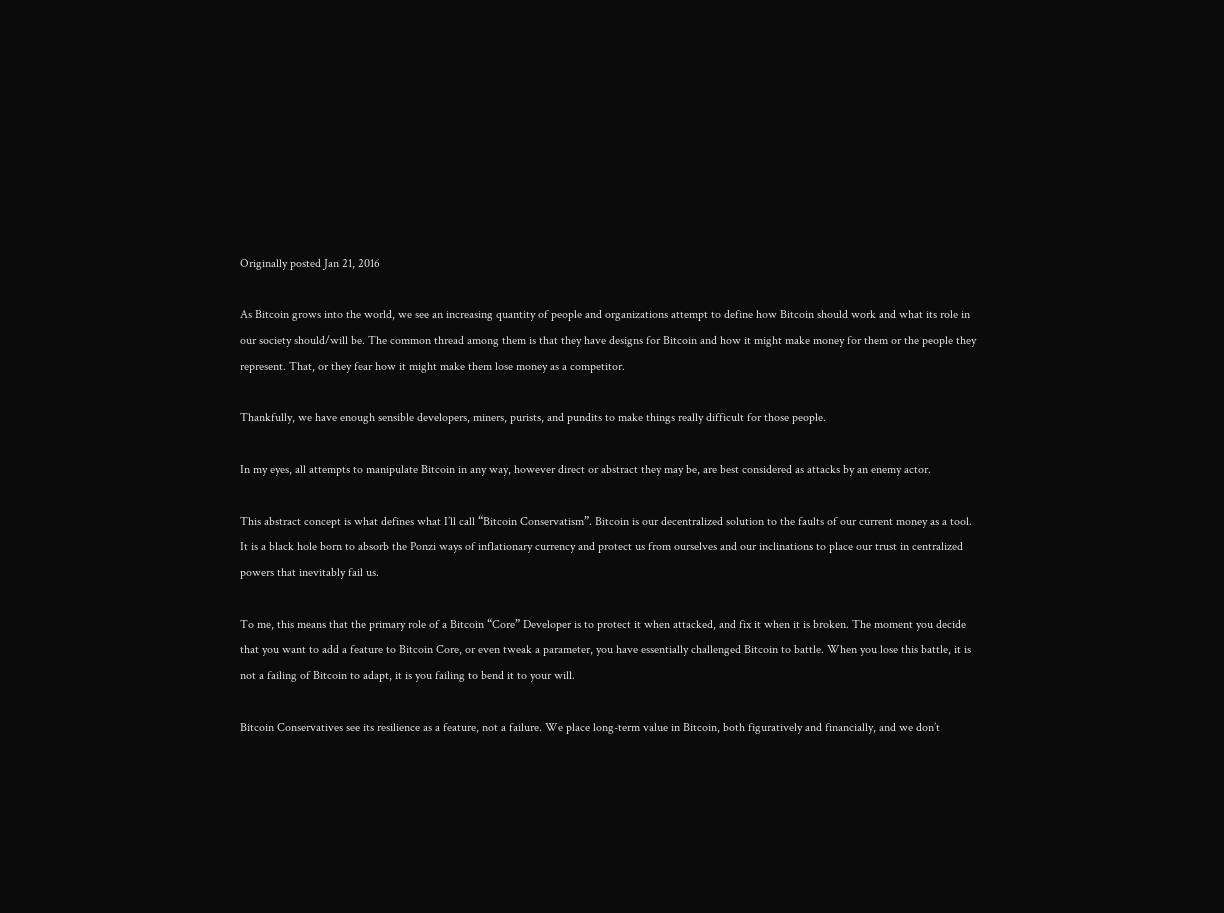Originally posted Jan 21, 2016

As Bitcoin grows into the world, we see an increasing quantity of people and organizations attempt to define how Bitcoin should work and what its role in our society should/will be. The common thread among them is that they have designs for Bitcoin and how it might make money for them or the people they represent. That, or they fear how it might make them lose money as a competitor.

Thankfully, we have enough sensible developers, miners, purists, and pundits to make things really difficult for those people.

In my eyes, all attempts to manipulate Bitcoin in any way, however direct or abstract they may be, are best considered as attacks by an enemy actor.

This abstract concept is what defines what I’ll call “Bitcoin Conservatism”. Bitcoin is our decentralized solution to the faults of our current money as a tool. It is a black hole born to absorb the Ponzi ways of inflationary currency and protect us from ourselves and our inclinations to place our trust in centralized powers that inevitably fail us.

To me, this means that the primary role of a Bitcoin “Core” Developer is to protect it when attacked, and fix it when it is broken. The moment you decide that you want to add a feature to Bitcoin Core, or even tweak a parameter, you have essentially challenged Bitcoin to battle. When you lose this battle, it is not a failing of Bitcoin to adapt, it is you failing to bend it to your will.

Bitcoin Conservatives see its resilience as a feature, not a failure. We place long-term value in Bitcoin, both figuratively and financially, and we don’t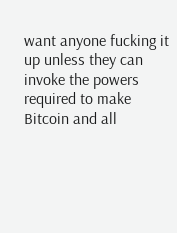want anyone fucking it up unless they can invoke the powers required to make Bitcoin and all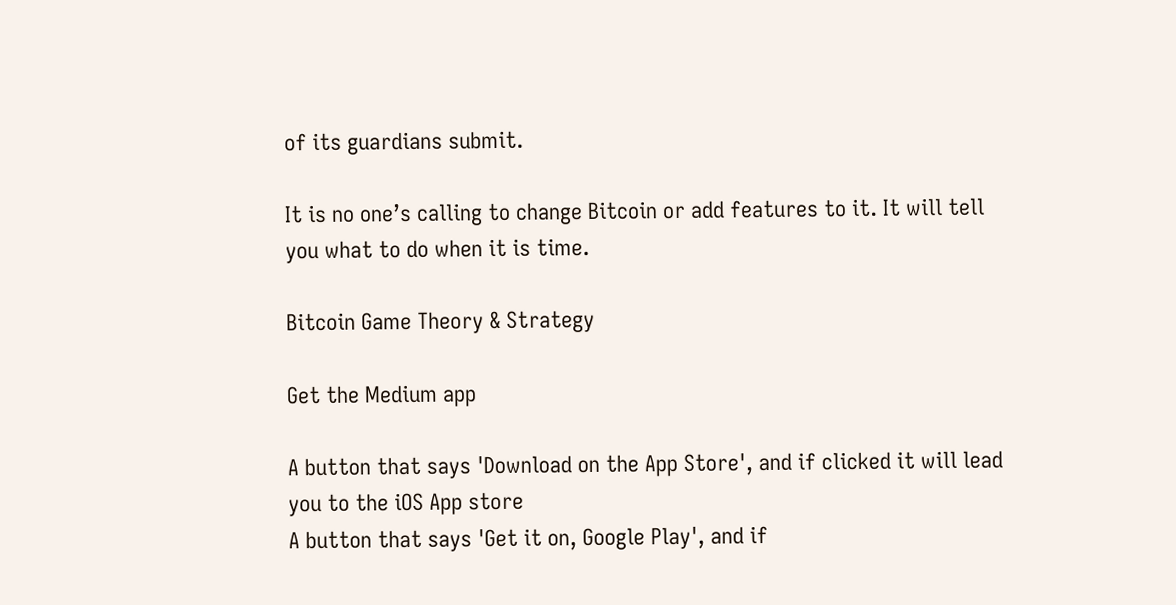of its guardians submit.

It is no one’s calling to change Bitcoin or add features to it. It will tell you what to do when it is time.

Bitcoin Game Theory & Strategy

Get the Medium app

A button that says 'Download on the App Store', and if clicked it will lead you to the iOS App store
A button that says 'Get it on, Google Play', and if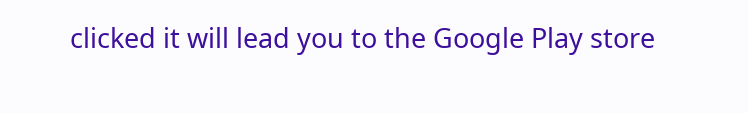clicked it will lead you to the Google Play store